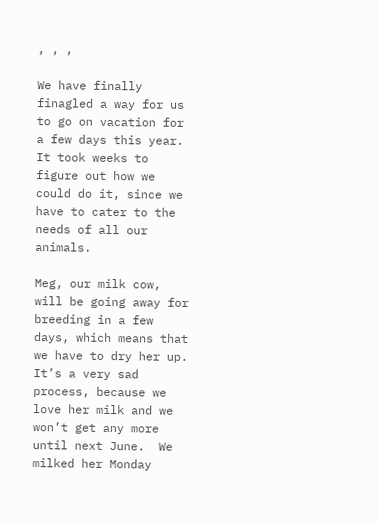, , ,

We have finally finagled a way for us to go on vacation for a few days this year.  It took weeks to figure out how we could do it, since we have to cater to the needs of all our animals.

Meg, our milk cow, will be going away for breeding in a few days, which means that we have to dry her up.  It’s a very sad process, because we love her milk and we won’t get any more until next June.  We milked her Monday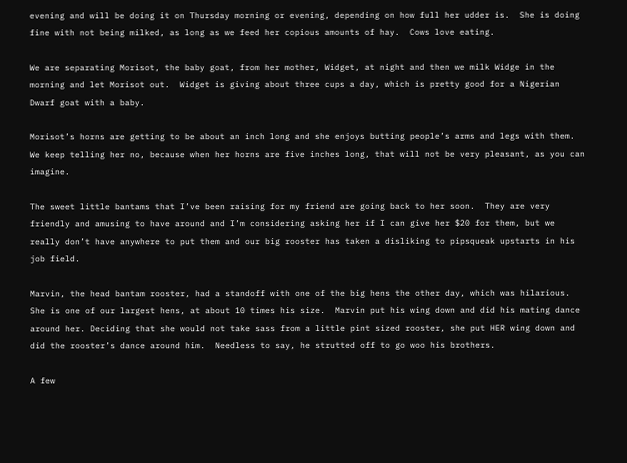evening and will be doing it on Thursday morning or evening, depending on how full her udder is.  She is doing fine with not being milked, as long as we feed her copious amounts of hay.  Cows love eating.

We are separating Morisot, the baby goat, from her mother, Widget, at night and then we milk Widge in the morning and let Morisot out.  Widget is giving about three cups a day, which is pretty good for a Nigerian Dwarf goat with a baby.

Morisot’s horns are getting to be about an inch long and she enjoys butting people’s arms and legs with them.  We keep telling her no, because when her horns are five inches long, that will not be very pleasant, as you can imagine.

The sweet little bantams that I’ve been raising for my friend are going back to her soon.  They are very friendly and amusing to have around and I’m considering asking her if I can give her $20 for them, but we really don’t have anywhere to put them and our big rooster has taken a disliking to pipsqueak upstarts in his job field.

Marvin, the head bantam rooster, had a standoff with one of the big hens the other day, which was hilarious.  She is one of our largest hens, at about 10 times his size.  Marvin put his wing down and did his mating dance around her. Deciding that she would not take sass from a little pint sized rooster, she put HER wing down and did the rooster’s dance around him.  Needless to say, he strutted off to go woo his brothers.

A few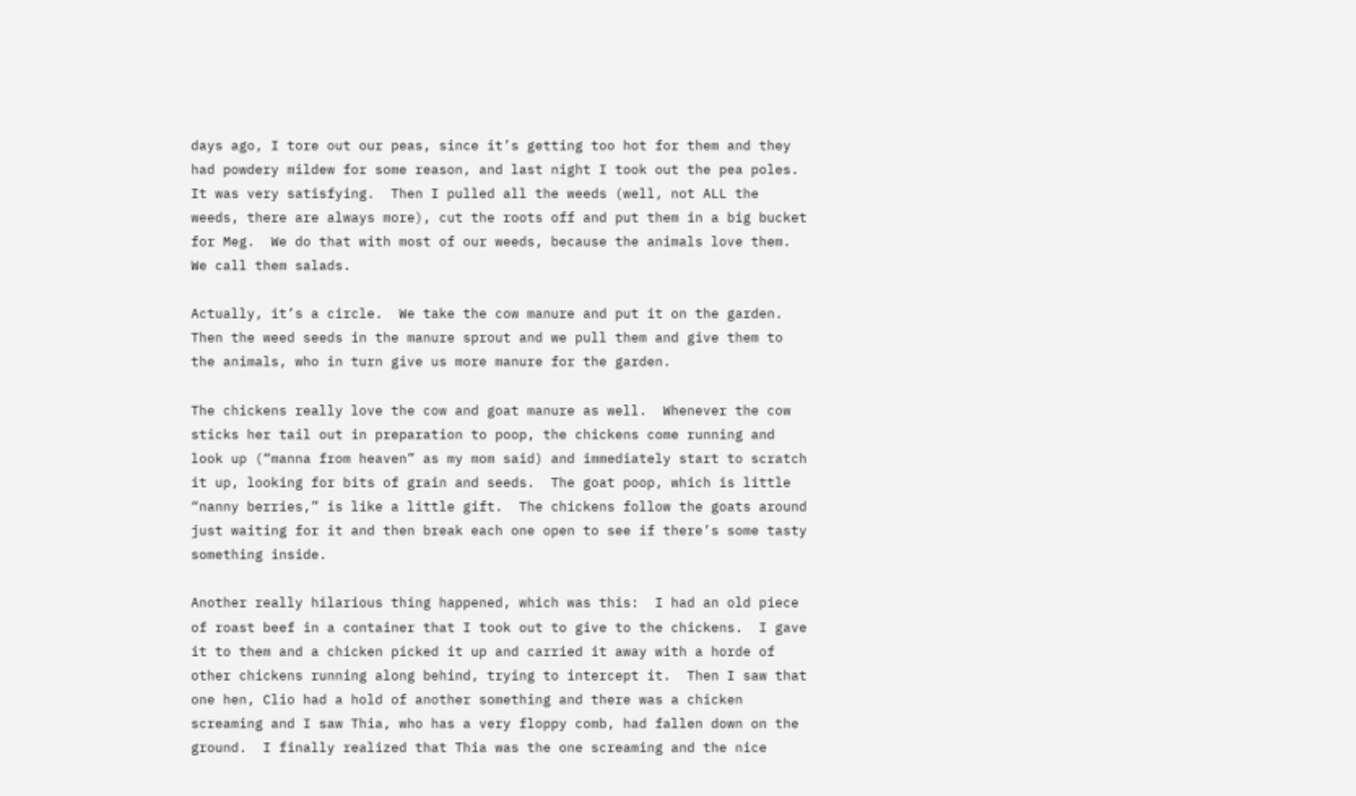days ago, I tore out our peas, since it’s getting too hot for them and they had powdery mildew for some reason, and last night I took out the pea poles.  It was very satisfying.  Then I pulled all the weeds (well, not ALL the weeds, there are always more), cut the roots off and put them in a big bucket for Meg.  We do that with most of our weeds, because the animals love them.  We call them salads.

Actually, it’s a circle.  We take the cow manure and put it on the garden.  Then the weed seeds in the manure sprout and we pull them and give them to the animals, who in turn give us more manure for the garden.

The chickens really love the cow and goat manure as well.  Whenever the cow sticks her tail out in preparation to poop, the chickens come running and look up (“manna from heaven” as my mom said) and immediately start to scratch it up, looking for bits of grain and seeds.  The goat poop, which is little “nanny berries,” is like a little gift.  The chickens follow the goats around just waiting for it and then break each one open to see if there’s some tasty something inside.

Another really hilarious thing happened, which was this:  I had an old piece of roast beef in a container that I took out to give to the chickens.  I gave it to them and a chicken picked it up and carried it away with a horde of other chickens running along behind, trying to intercept it.  Then I saw that one hen, Clio had a hold of another something and there was a chicken screaming and I saw Thia, who has a very floppy comb, had fallen down on the ground.  I finally realized that Thia was the one screaming and the nice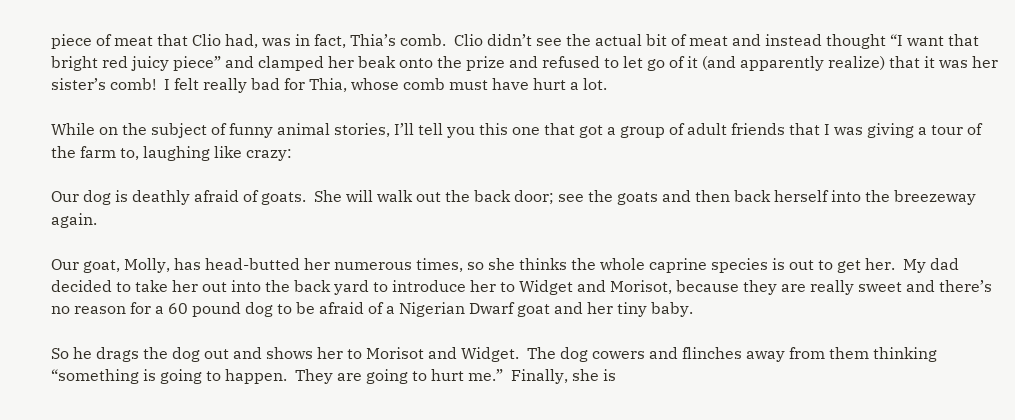piece of meat that Clio had, was in fact, Thia’s comb.  Clio didn’t see the actual bit of meat and instead thought “I want that bright red juicy piece” and clamped her beak onto the prize and refused to let go of it (and apparently realize) that it was her sister’s comb!  I felt really bad for Thia, whose comb must have hurt a lot.

While on the subject of funny animal stories, I’ll tell you this one that got a group of adult friends that I was giving a tour of the farm to, laughing like crazy:

Our dog is deathly afraid of goats.  She will walk out the back door; see the goats and then back herself into the breezeway again.

Our goat, Molly, has head-butted her numerous times, so she thinks the whole caprine species is out to get her.  My dad decided to take her out into the back yard to introduce her to Widget and Morisot, because they are really sweet and there’s no reason for a 60 pound dog to be afraid of a Nigerian Dwarf goat and her tiny baby.

So he drags the dog out and shows her to Morisot and Widget.  The dog cowers and flinches away from them thinking “something is going to happen.  They are going to hurt me.”  Finally, she is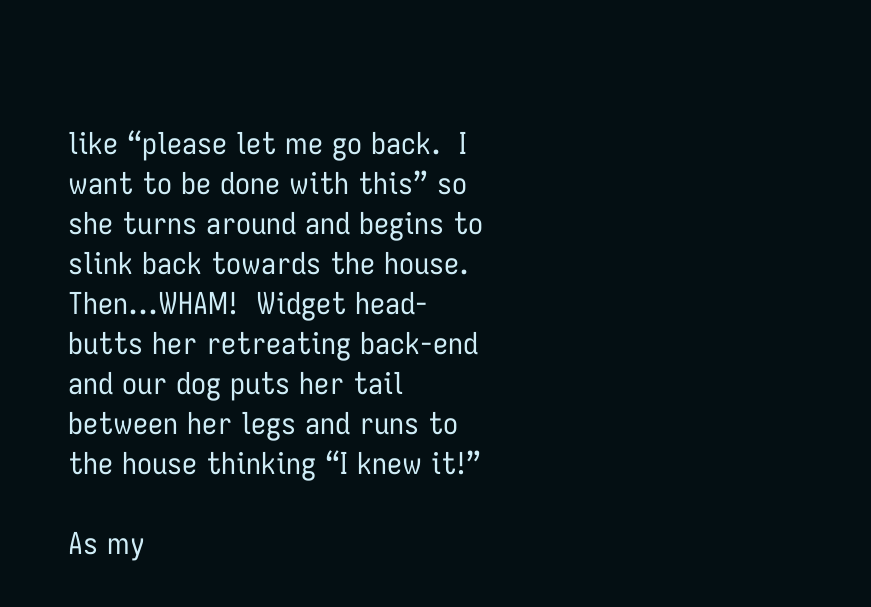like “please let me go back.  I want to be done with this” so she turns around and begins to slink back towards the house.  Then…WHAM!  Widget head-butts her retreating back-end and our dog puts her tail between her legs and runs to the house thinking “I knew it!”

As my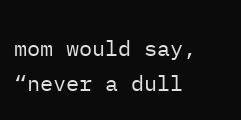mom would say, “never a dull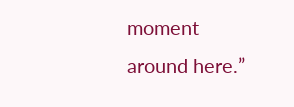moment around here.”